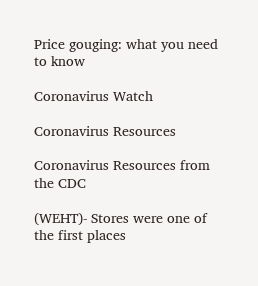Price gouging: what you need to know

Coronavirus Watch

Coronavirus Resources

Coronavirus Resources from the CDC

(WEHT)- Stores were one of the first places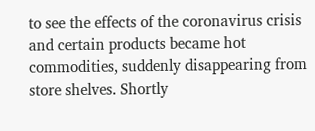to see the effects of the coronavirus crisis and certain products became hot commodities, suddenly disappearing from store shelves. Shortly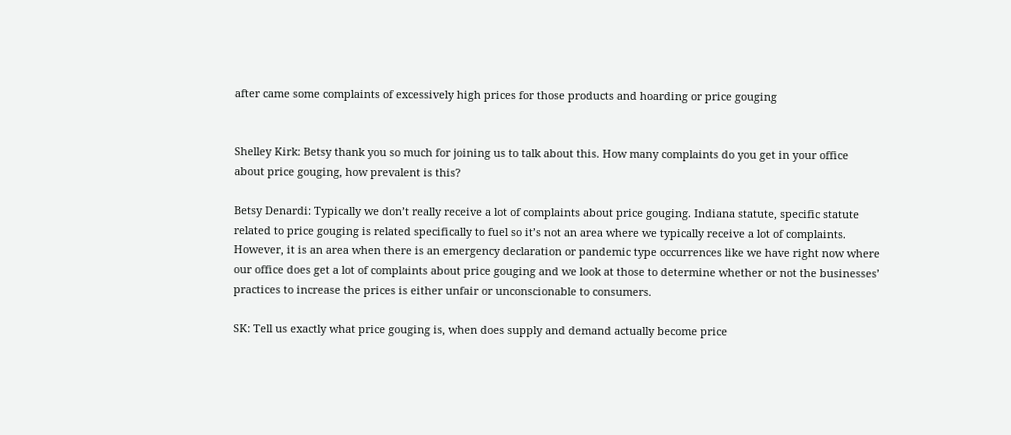after came some complaints of excessively high prices for those products and hoarding or price gouging


Shelley Kirk: Betsy thank you so much for joining us to talk about this. How many complaints do you get in your office about price gouging, how prevalent is this?

Betsy Denardi: Typically we don’t really receive a lot of complaints about price gouging. Indiana statute, specific statute related to price gouging is related specifically to fuel so it’s not an area where we typically receive a lot of complaints.  However, it is an area when there is an emergency declaration or pandemic type occurrences like we have right now where our office does get a lot of complaints about price gouging and we look at those to determine whether or not the businesses’ practices to increase the prices is either unfair or unconscionable to consumers.

SK: Tell us exactly what price gouging is, when does supply and demand actually become price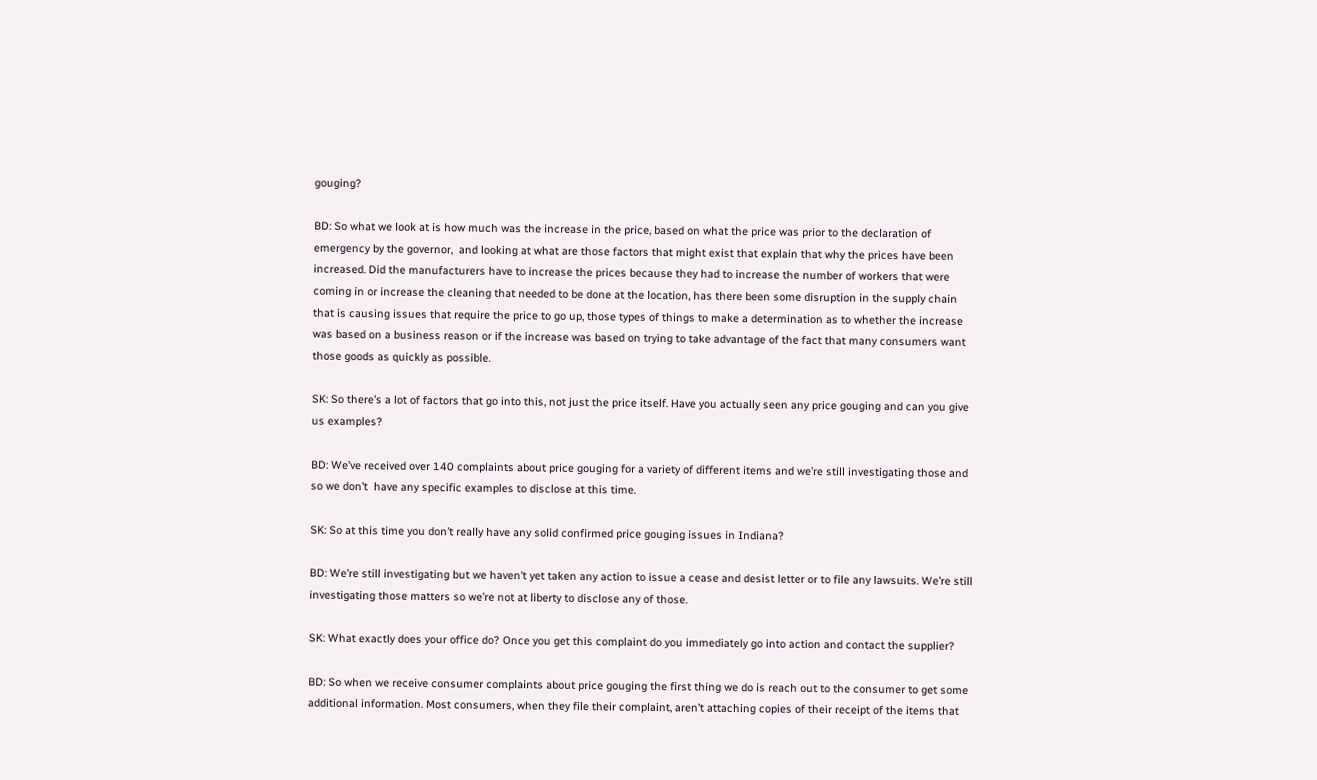gouging?

BD: So what we look at is how much was the increase in the price, based on what the price was prior to the declaration of emergency by the governor,  and looking at what are those factors that might exist that explain that why the prices have been increased. Did the manufacturers have to increase the prices because they had to increase the number of workers that were coming in or increase the cleaning that needed to be done at the location, has there been some disruption in the supply chain that is causing issues that require the price to go up, those types of things to make a determination as to whether the increase was based on a business reason or if the increase was based on trying to take advantage of the fact that many consumers want those goods as quickly as possible.

SK: So there’s a lot of factors that go into this, not just the price itself. Have you actually seen any price gouging and can you give us examples?

BD: We’ve received over 140 complaints about price gouging for a variety of different items and we’re still investigating those and so we don’t  have any specific examples to disclose at this time.

SK: So at this time you don’t really have any solid confirmed price gouging issues in Indiana?

BD: We’re still investigating but we haven’t yet taken any action to issue a cease and desist letter or to file any lawsuits. We’re still investigating those matters so we’re not at liberty to disclose any of those.

SK: What exactly does your office do? Once you get this complaint do you immediately go into action and contact the supplier?

BD: So when we receive consumer complaints about price gouging the first thing we do is reach out to the consumer to get some additional information. Most consumers, when they file their complaint, aren’t attaching copies of their receipt of the items that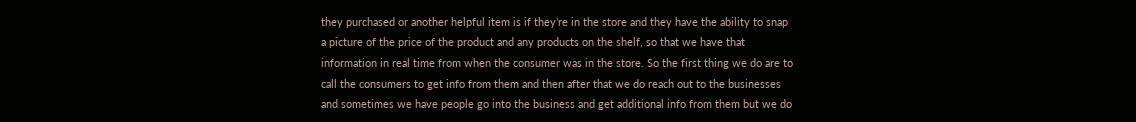they purchased or another helpful item is if they’re in the store and they have the ability to snap a picture of the price of the product and any products on the shelf, so that we have that information in real time from when the consumer was in the store. So the first thing we do are to call the consumers to get info from them and then after that we do reach out to the businesses and sometimes we have people go into the business and get additional info from them but we do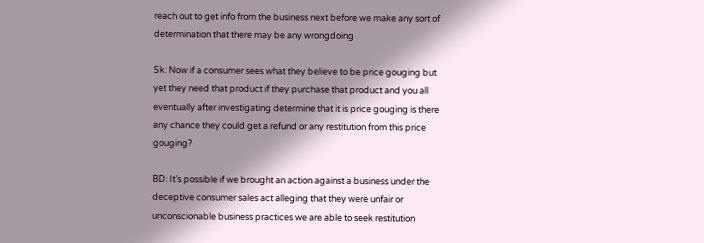reach out to get info from the business next before we make any sort of determination that there may be any wrongdoing

Sk: Now if a consumer sees what they believe to be price gouging but yet they need that product if they purchase that product and you all eventually after investigating determine that it is price gouging is there any chance they could get a refund or any restitution from this price gouging?

BD: It’s possible if we brought an action against a business under the deceptive consumer sales act alleging that they were unfair or unconscionable business practices we are able to seek restitution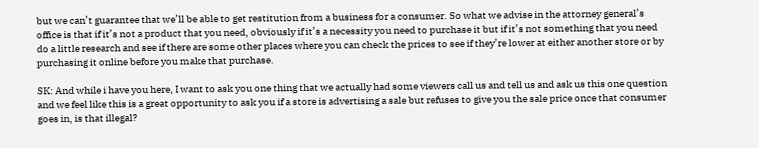but we can’t guarantee that we’ll be able to get restitution from a business for a consumer. So what we advise in the attorney general’s office is that if it’s not a product that you need, obviously if it’s a necessity you need to purchase it but if it’s not something that you need do a little research and see if there are some other places where you can check the prices to see if they’re lower at either another store or by purchasing it online before you make that purchase.

SK: And while i have you here, I want to ask you one thing that we actually had some viewers call us and tell us and ask us this one question and we feel like this is a great opportunity to ask you if a store is advertising a sale but refuses to give you the sale price once that consumer goes in, is that illegal?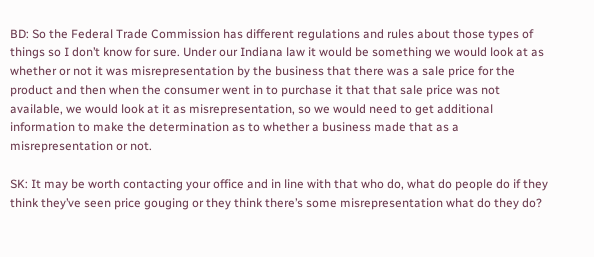BD: So the Federal Trade Commission has different regulations and rules about those types of things so I don’t know for sure. Under our Indiana law it would be something we would look at as whether or not it was misrepresentation by the business that there was a sale price for the product and then when the consumer went in to purchase it that that sale price was not available, we would look at it as misrepresentation, so we would need to get additional information to make the determination as to whether a business made that as a misrepresentation or not.

SK: It may be worth contacting your office and in line with that who do, what do people do if they think they’ve seen price gouging or they think there’s some misrepresentation what do they do?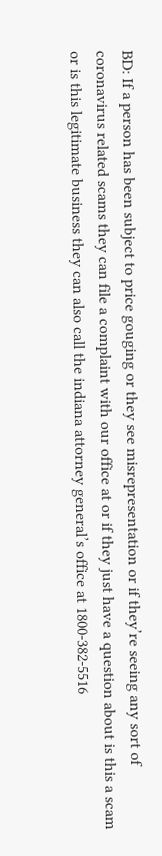BD: If a person has been subject to price gouging or they see misrepresentation or if they’re seeing any sort of coronavirus related scams they can file a complaint with our office at or if they just have a question about is this a scam or is this legitimate business they can also call the indiana attorney general’s office at 1800-382-5516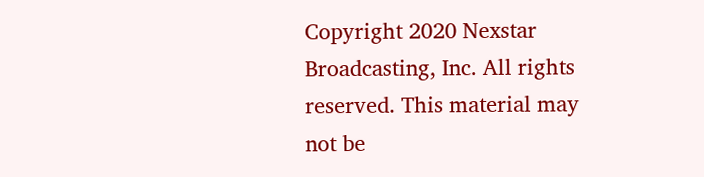Copyright 2020 Nexstar Broadcasting, Inc. All rights reserved. This material may not be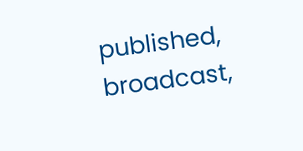published, broadcast,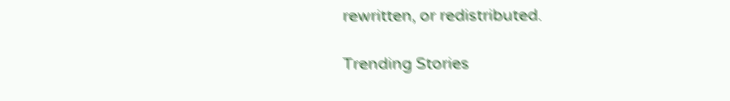rewritten, or redistributed.

Trending Stories